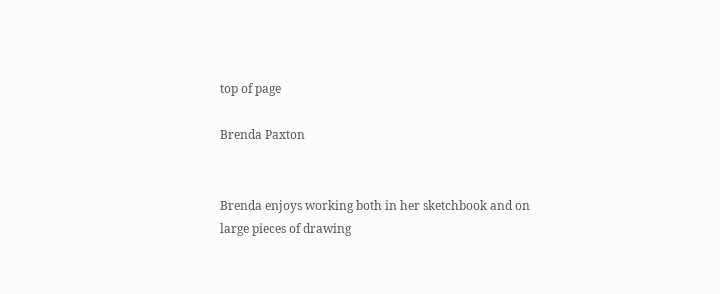top of page

Brenda Paxton


Brenda enjoys working both in her sketchbook and on large pieces of drawing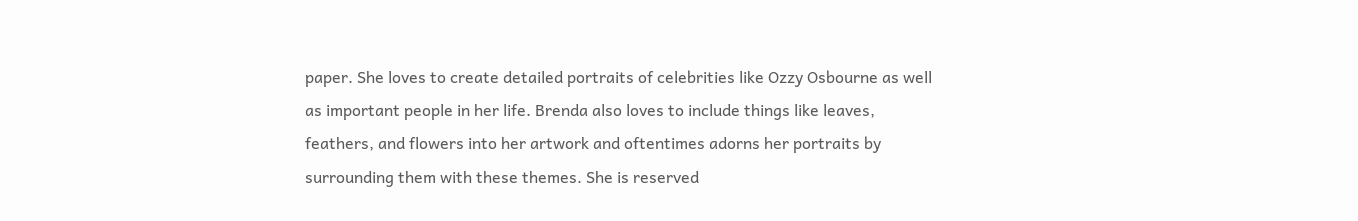paper. She loves to create detailed portraits of celebrities like Ozzy Osbourne as well as important people in her life. Brenda also loves to include things like leaves, feathers, and flowers into her artwork and oftentimes adorns her portraits by surrounding them with these themes. She is reserved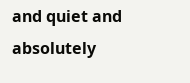and quiet and absolutely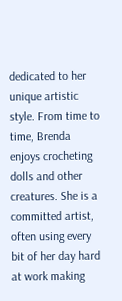dedicated to her unique artistic style. From time to time, Brenda enjoys crocheting dolls and other creatures. She is a committed artist, often using every bit of her day hard at work making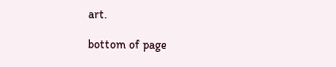art.

bottom of page